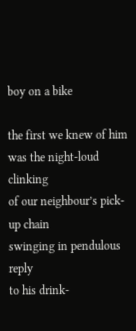boy on a bike

the first we knew of him
was the night-loud clinking
of our neighbour’s pick-up chain
swinging in pendulous reply
to his drink-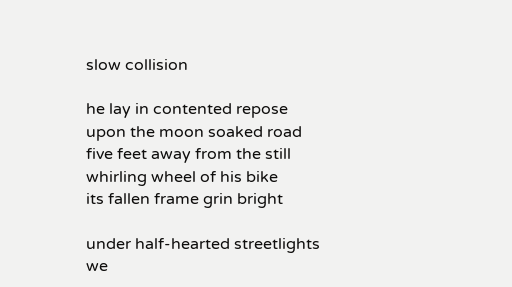slow collision

he lay in contented repose
upon the moon soaked road
five feet away from the still
whirling wheel of his bike
its fallen frame grin bright

under half-hearted streetlights
we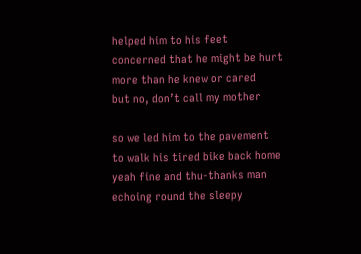helped him to his feet
concerned that he might be hurt
more than he knew or cared
but no, don’t call my mother

so we led him to the pavement
to walk his tired bike back home
yeah fine and thu-thanks man
echoing round the sleepy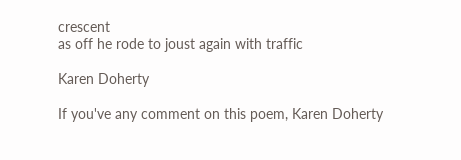crescent
as off he rode to joust again with traffic

Karen Doherty

If you've any comment on this poem, Karen Doherty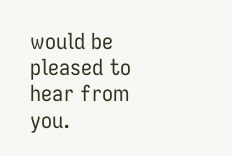would be pleased to hear from you.